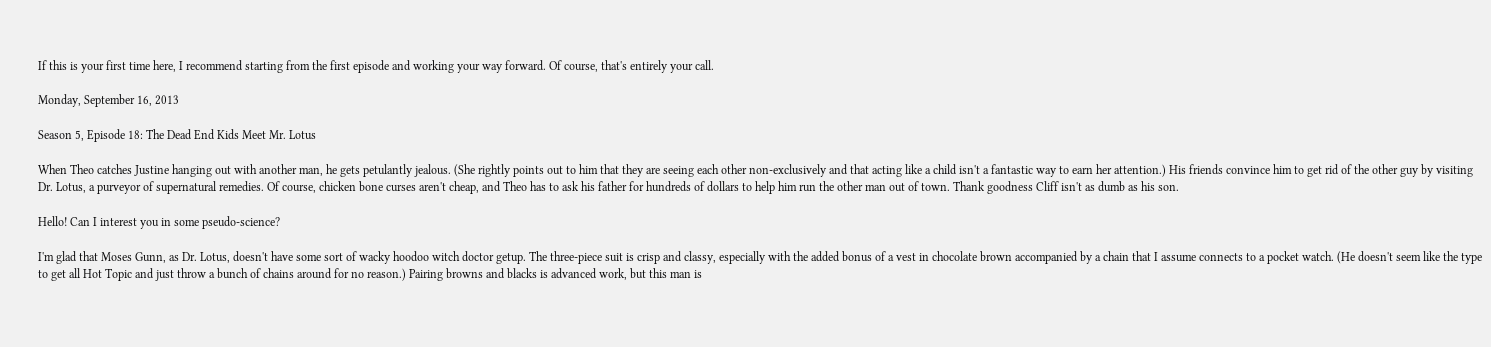If this is your first time here, I recommend starting from the first episode and working your way forward. Of course, that's entirely your call.

Monday, September 16, 2013

Season 5, Episode 18: The Dead End Kids Meet Mr. Lotus

When Theo catches Justine hanging out with another man, he gets petulantly jealous. (She rightly points out to him that they are seeing each other non-exclusively and that acting like a child isn't a fantastic way to earn her attention.) His friends convince him to get rid of the other guy by visiting Dr. Lotus, a purveyor of supernatural remedies. Of course, chicken bone curses aren't cheap, and Theo has to ask his father for hundreds of dollars to help him run the other man out of town. Thank goodness Cliff isn't as dumb as his son.

Hello! Can I interest you in some pseudo-science?

I'm glad that Moses Gunn, as Dr. Lotus, doesn't have some sort of wacky hoodoo witch doctor getup. The three-piece suit is crisp and classy, especially with the added bonus of a vest in chocolate brown accompanied by a chain that I assume connects to a pocket watch. (He doesn't seem like the type to get all Hot Topic and just throw a bunch of chains around for no reason.) Pairing browns and blacks is advanced work, but this man is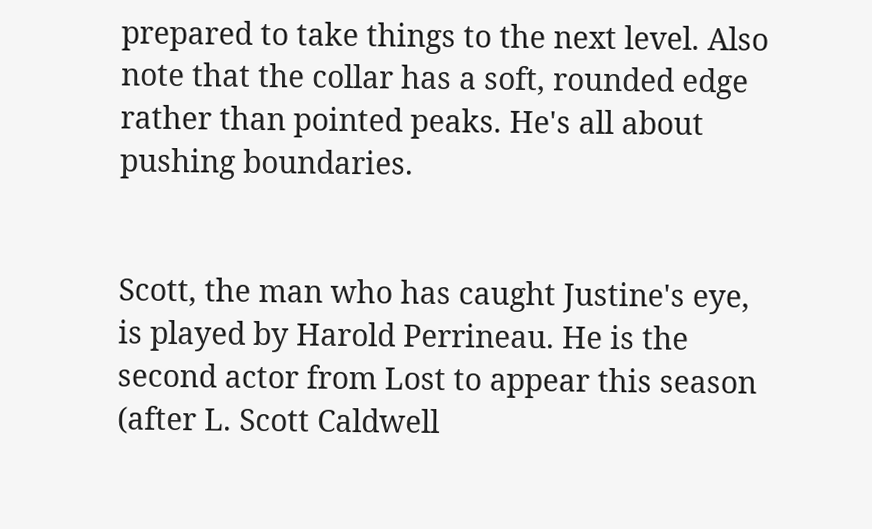prepared to take things to the next level. Also note that the collar has a soft, rounded edge rather than pointed peaks. He's all about pushing boundaries.


Scott, the man who has caught Justine's eye, is played by Harold Perrineau. He is the second actor from Lost to appear this season (after L. Scott Caldwell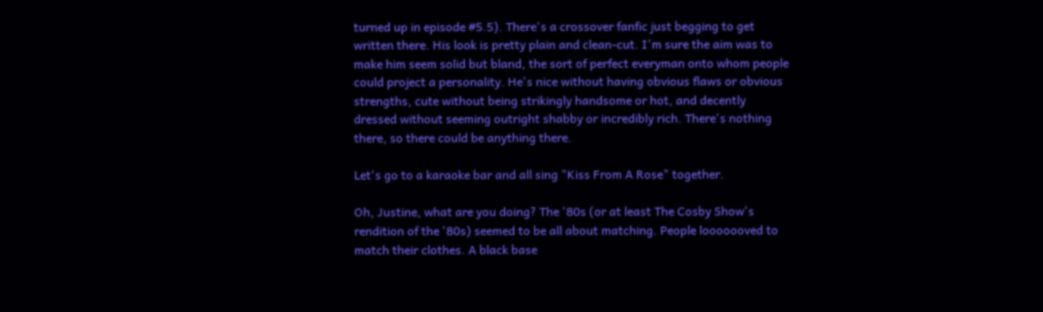turned up in episode #5.5). There's a crossover fanfic just begging to get written there. His look is pretty plain and clean-cut. I'm sure the aim was to make him seem solid but bland, the sort of perfect everyman onto whom people could project a personality. He's nice without having obvious flaws or obvious strengths, cute without being strikingly handsome or hot, and decently dressed without seeming outright shabby or incredibly rich. There's nothing there, so there could be anything there.

Let's go to a karaoke bar and all sing "Kiss From A Rose" together.

Oh, Justine, what are you doing? The '80s (or at least The Cosby Show's rendition of the '80s) seemed to be all about matching. People looooooved to match their clothes. A black base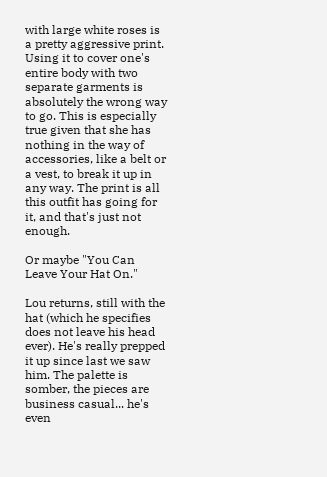with large white roses is a pretty aggressive print. Using it to cover one's entire body with two separate garments is absolutely the wrong way to go. This is especially true given that she has nothing in the way of accessories, like a belt or a vest, to break it up in any way. The print is all this outfit has going for it, and that's just not enough.

Or maybe "You Can Leave Your Hat On."

Lou returns, still with the hat (which he specifies does not leave his head ever). He's really prepped it up since last we saw him. The palette is somber, the pieces are business casual... he's even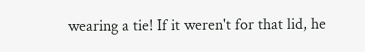wearing a tie! If it weren't for that lid, he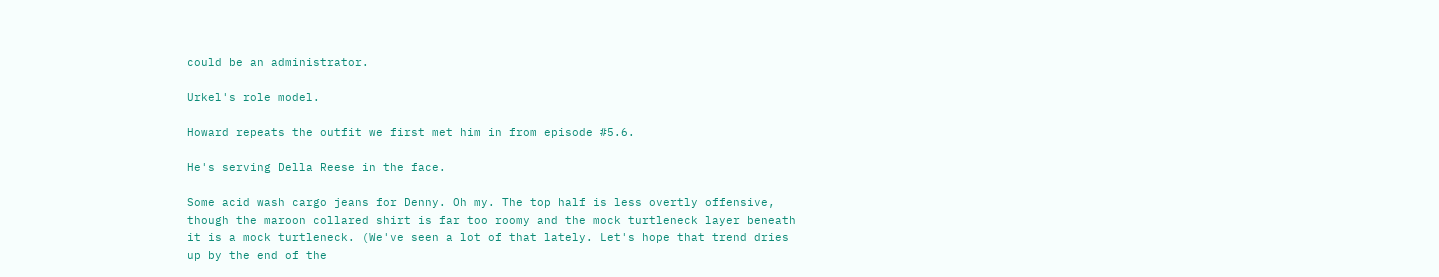could be an administrator.

Urkel's role model.

Howard repeats the outfit we first met him in from episode #5.6.

He's serving Della Reese in the face.

Some acid wash cargo jeans for Denny. Oh my. The top half is less overtly offensive, though the maroon collared shirt is far too roomy and the mock turtleneck layer beneath it is a mock turtleneck. (We've seen a lot of that lately. Let's hope that trend dries up by the end of the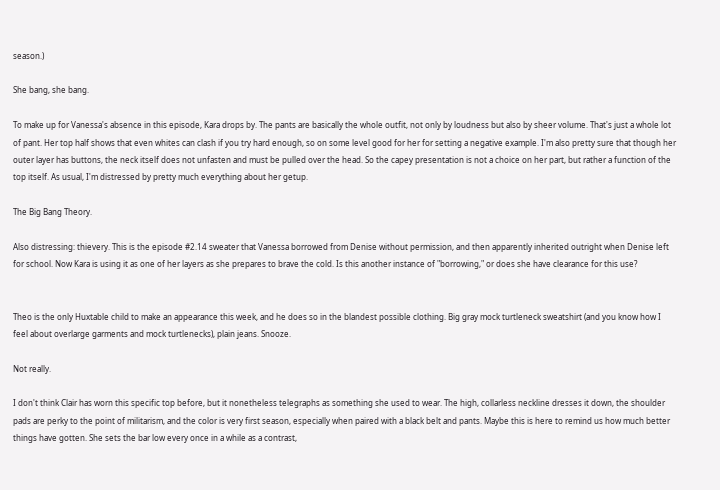season.)

She bang, she bang.

To make up for Vanessa's absence in this episode, Kara drops by. The pants are basically the whole outfit, not only by loudness but also by sheer volume. That's just a whole lot of pant. Her top half shows that even whites can clash if you try hard enough, so on some level good for her for setting a negative example. I'm also pretty sure that though her outer layer has buttons, the neck itself does not unfasten and must be pulled over the head. So the capey presentation is not a choice on her part, but rather a function of the top itself. As usual, I'm distressed by pretty much everything about her getup.

The Big Bang Theory.

Also distressing: thievery. This is the episode #2.14 sweater that Vanessa borrowed from Denise without permission, and then apparently inherited outright when Denise left for school. Now Kara is using it as one of her layers as she prepares to brave the cold. Is this another instance of "borrowing," or does she have clearance for this use?


Theo is the only Huxtable child to make an appearance this week, and he does so in the blandest possible clothing. Big gray mock turtleneck sweatshirt (and you know how I feel about overlarge garments and mock turtlenecks), plain jeans. Snooze.

Not really.

I don't think Clair has worn this specific top before, but it nonetheless telegraphs as something she used to wear. The high, collarless neckline dresses it down, the shoulder pads are perky to the point of militarism, and the color is very first season, especially when paired with a black belt and pants. Maybe this is here to remind us how much better things have gotten. She sets the bar low every once in a while as a contrast,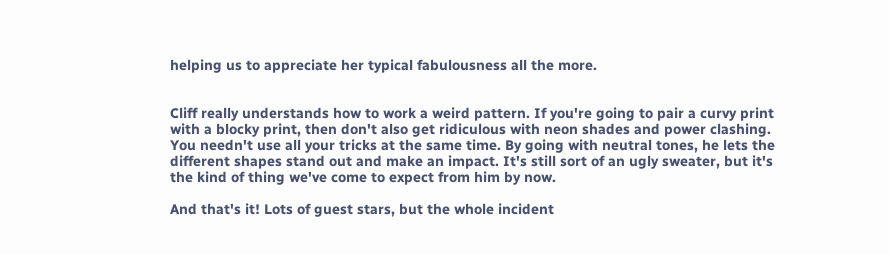helping us to appreciate her typical fabulousness all the more.


Cliff really understands how to work a weird pattern. If you're going to pair a curvy print with a blocky print, then don't also get ridiculous with neon shades and power clashing. You needn't use all your tricks at the same time. By going with neutral tones, he lets the different shapes stand out and make an impact. It's still sort of an ugly sweater, but it's the kind of thing we've come to expect from him by now.

And that's it! Lots of guest stars, but the whole incident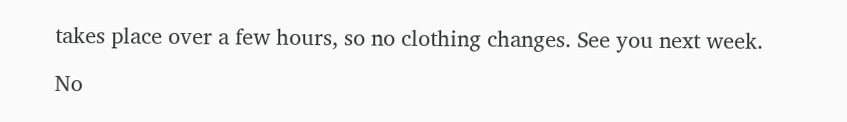takes place over a few hours, so no clothing changes. See you next week.

No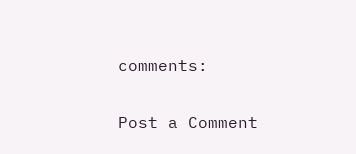comments:

Post a Comment